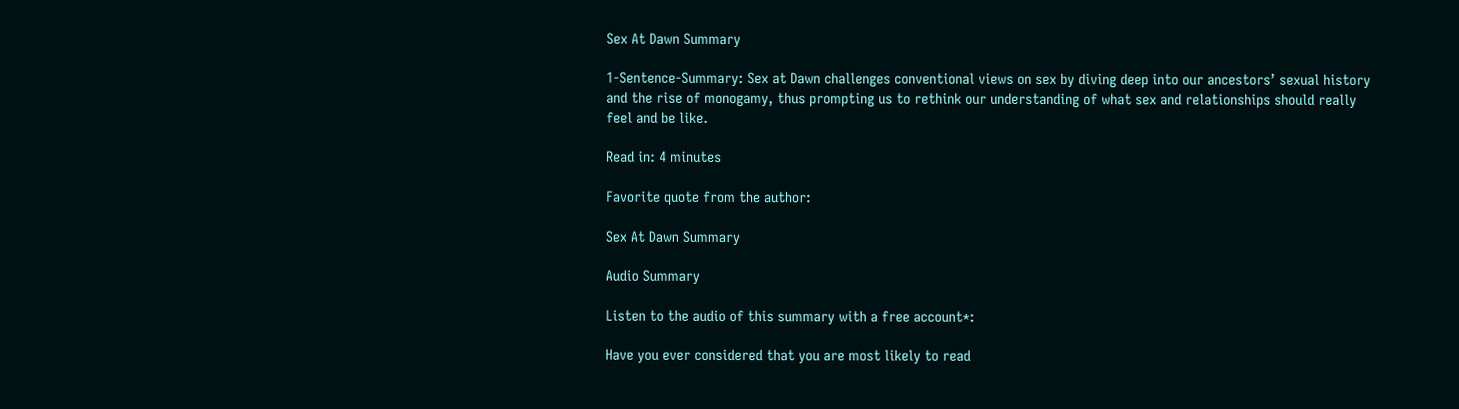Sex At Dawn Summary

1-Sentence-Summary: Sex at Dawn challenges conventional views on sex by diving deep into our ancestors’ sexual history and the rise of monogamy, thus prompting us to rethink our understanding of what sex and relationships should really feel and be like.

Read in: 4 minutes

Favorite quote from the author:

Sex At Dawn Summary

Audio Summary

Listen to the audio of this summary with a free account*:

Have you ever considered that you are most likely to read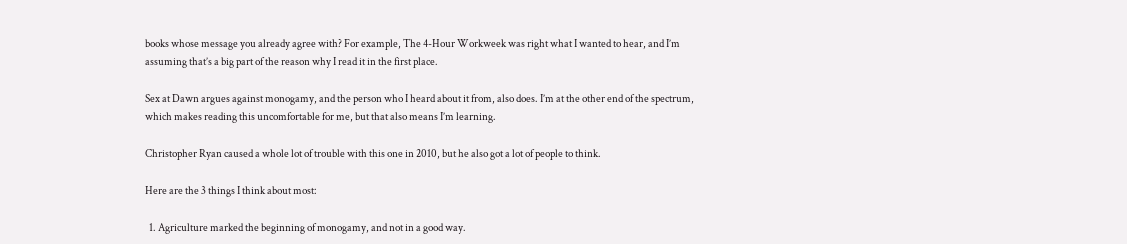books whose message you already agree with? For example, The 4-Hour Workweek was right what I wanted to hear, and I’m assuming that’s a big part of the reason why I read it in the first place.

Sex at Dawn argues against monogamy, and the person who I heard about it from, also does. I’m at the other end of the spectrum, which makes reading this uncomfortable for me, but that also means I’m learning.

Christopher Ryan caused a whole lot of trouble with this one in 2010, but he also got a lot of people to think.

Here are the 3 things I think about most:

  1. Agriculture marked the beginning of monogamy, and not in a good way.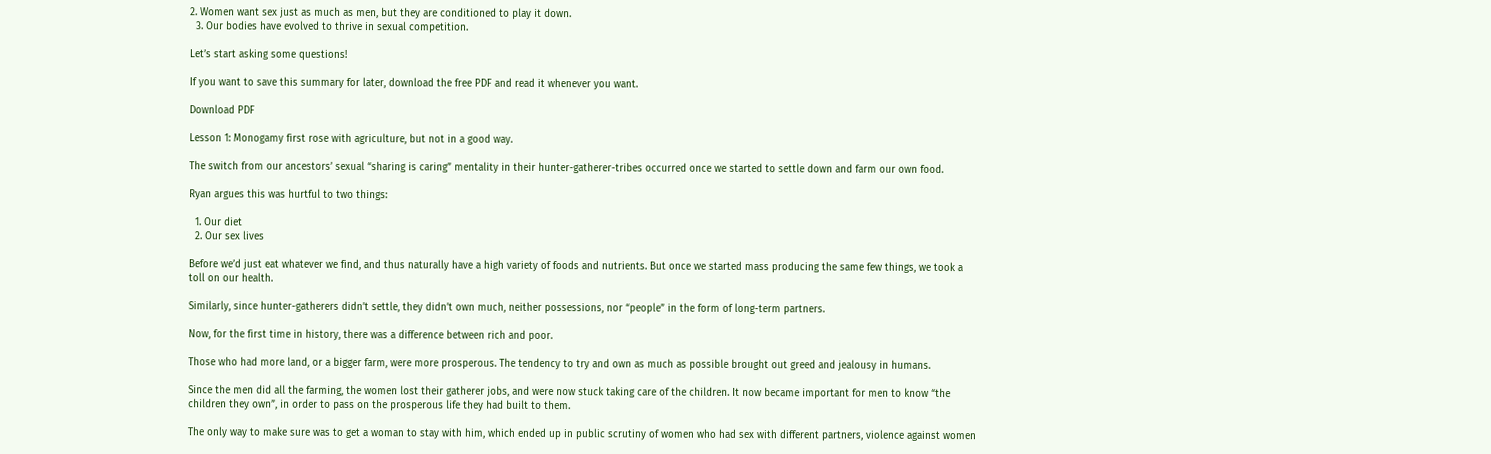2. Women want sex just as much as men, but they are conditioned to play it down.
  3. Our bodies have evolved to thrive in sexual competition.

Let’s start asking some questions!

If you want to save this summary for later, download the free PDF and read it whenever you want.

Download PDF

Lesson 1: Monogamy first rose with agriculture, but not in a good way.

The switch from our ancestors’ sexual “sharing is caring” mentality in their hunter-gatherer-tribes occurred once we started to settle down and farm our own food.

Ryan argues this was hurtful to two things:

  1. Our diet
  2. Our sex lives

Before we’d just eat whatever we find, and thus naturally have a high variety of foods and nutrients. But once we started mass producing the same few things, we took a toll on our health.

Similarly, since hunter-gatherers didn’t settle, they didn’t own much, neither possessions, nor “people” in the form of long-term partners.

Now, for the first time in history, there was a difference between rich and poor.

Those who had more land, or a bigger farm, were more prosperous. The tendency to try and own as much as possible brought out greed and jealousy in humans.

Since the men did all the farming, the women lost their gatherer jobs, and were now stuck taking care of the children. It now became important for men to know “the children they own”, in order to pass on the prosperous life they had built to them.

The only way to make sure was to get a woman to stay with him, which ended up in public scrutiny of women who had sex with different partners, violence against women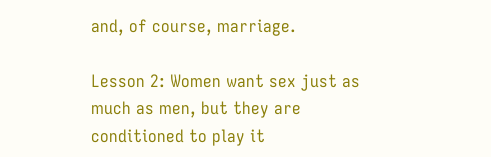and, of course, marriage.

Lesson 2: Women want sex just as much as men, but they are conditioned to play it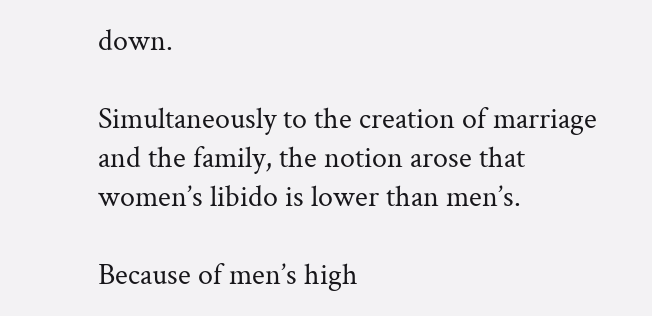down.

Simultaneously to the creation of marriage and the family, the notion arose that women’s libido is lower than men’s.

Because of men’s high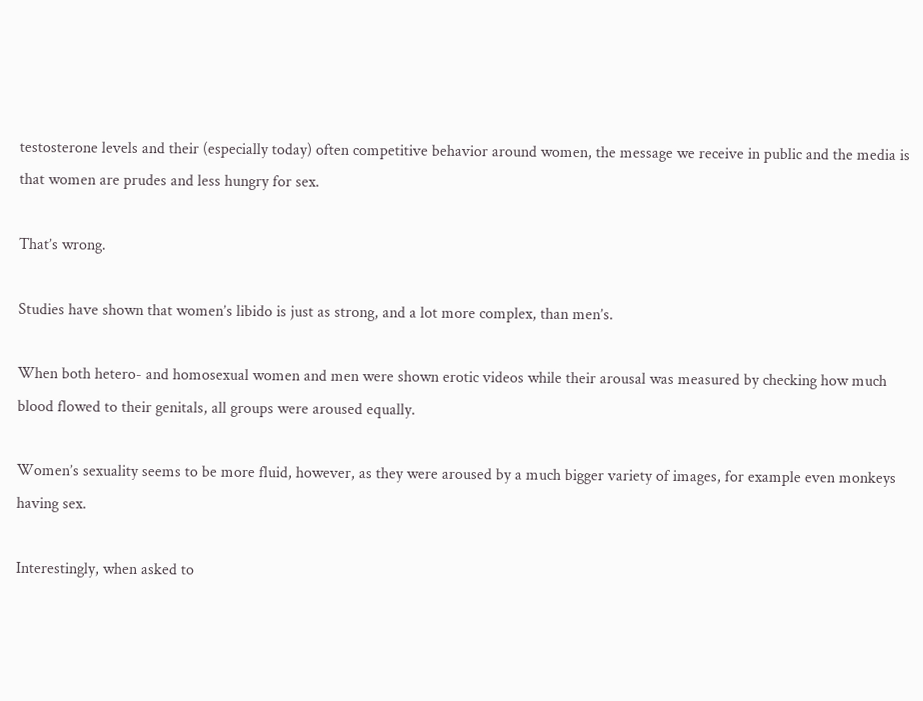testosterone levels and their (especially today) often competitive behavior around women, the message we receive in public and the media is that women are prudes and less hungry for sex.

That’s wrong.

Studies have shown that women’s libido is just as strong, and a lot more complex, than men’s.

When both hetero- and homosexual women and men were shown erotic videos while their arousal was measured by checking how much blood flowed to their genitals, all groups were aroused equally.

Women’s sexuality seems to be more fluid, however, as they were aroused by a much bigger variety of images, for example even monkeys having sex.

Interestingly, when asked to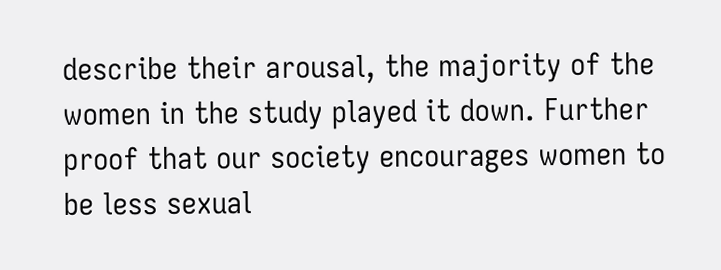describe their arousal, the majority of the women in the study played it down. Further proof that our society encourages women to be less sexual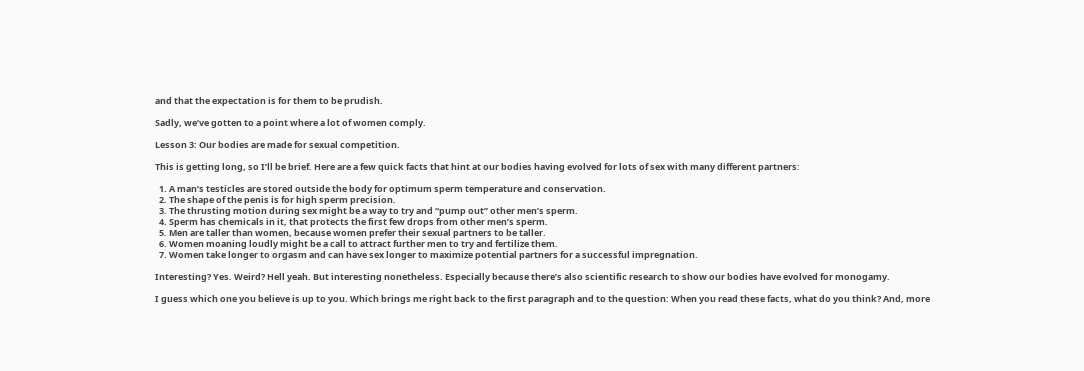and that the expectation is for them to be prudish.

Sadly, we’ve gotten to a point where a lot of women comply.

Lesson 3: Our bodies are made for sexual competition.

This is getting long, so I’ll be brief. Here are a few quick facts that hint at our bodies having evolved for lots of sex with many different partners:

  1. A man’s testicles are stored outside the body for optimum sperm temperature and conservation.
  2. The shape of the penis is for high sperm precision.
  3. The thrusting motion during sex might be a way to try and “pump out” other men’s sperm.
  4. Sperm has chemicals in it, that protects the first few drops from other men’s sperm.
  5. Men are taller than women, because women prefer their sexual partners to be taller.
  6. Women moaning loudly might be a call to attract further men to try and fertilize them.
  7. Women take longer to orgasm and can have sex longer to maximize potential partners for a successful impregnation.

Interesting? Yes. Weird? Hell yeah. But interesting nonetheless. Especially because there’s also scientific research to show our bodies have evolved for monogamy.

I guess which one you believe is up to you. Which brings me right back to the first paragraph and to the question: When you read these facts, what do you think? And, more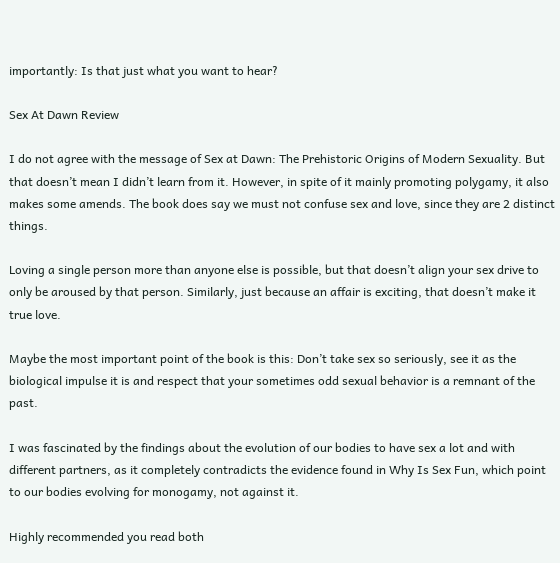importantly: Is that just what you want to hear?

Sex At Dawn Review

I do not agree with the message of Sex at Dawn: The Prehistoric Origins of Modern Sexuality. But that doesn’t mean I didn’t learn from it. However, in spite of it mainly promoting polygamy, it also makes some amends. The book does say we must not confuse sex and love, since they are 2 distinct things.

Loving a single person more than anyone else is possible, but that doesn’t align your sex drive to only be aroused by that person. Similarly, just because an affair is exciting, that doesn’t make it true love.

Maybe the most important point of the book is this: Don’t take sex so seriously, see it as the biological impulse it is and respect that your sometimes odd sexual behavior is a remnant of the past.

I was fascinated by the findings about the evolution of our bodies to have sex a lot and with different partners, as it completely contradicts the evidence found in Why Is Sex Fun, which point to our bodies evolving for monogamy, not against it.

Highly recommended you read both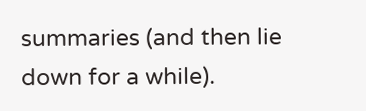summaries (and then lie down for a while).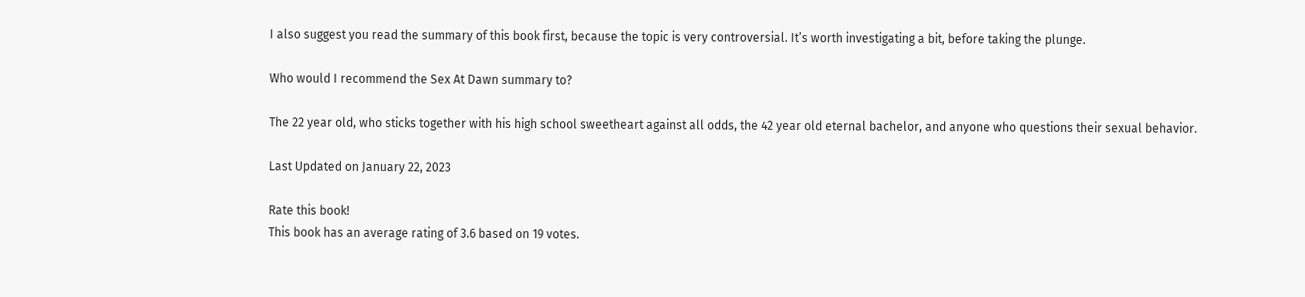I also suggest you read the summary of this book first, because the topic is very controversial. It’s worth investigating a bit, before taking the plunge.

Who would I recommend the Sex At Dawn summary to?

The 22 year old, who sticks together with his high school sweetheart against all odds, the 42 year old eternal bachelor, and anyone who questions their sexual behavior.

Last Updated on January 22, 2023

Rate this book!
This book has an average rating of 3.6 based on 19 votes.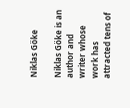Niklas Göke

Niklas Göke is an author and writer whose work has attracted tens of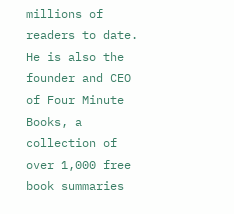millions of readers to date. He is also the founder and CEO of Four Minute Books, a collection of over 1,000 free book summaries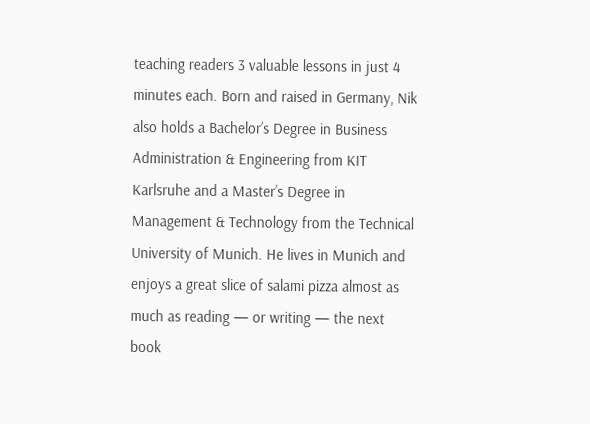teaching readers 3 valuable lessons in just 4 minutes each. Born and raised in Germany, Nik also holds a Bachelor’s Degree in Business Administration & Engineering from KIT Karlsruhe and a Master’s Degree in Management & Technology from the Technical University of Munich. He lives in Munich and enjoys a great slice of salami pizza almost as much as reading — or writing — the next book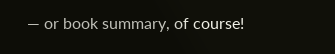— or book summary, of course!